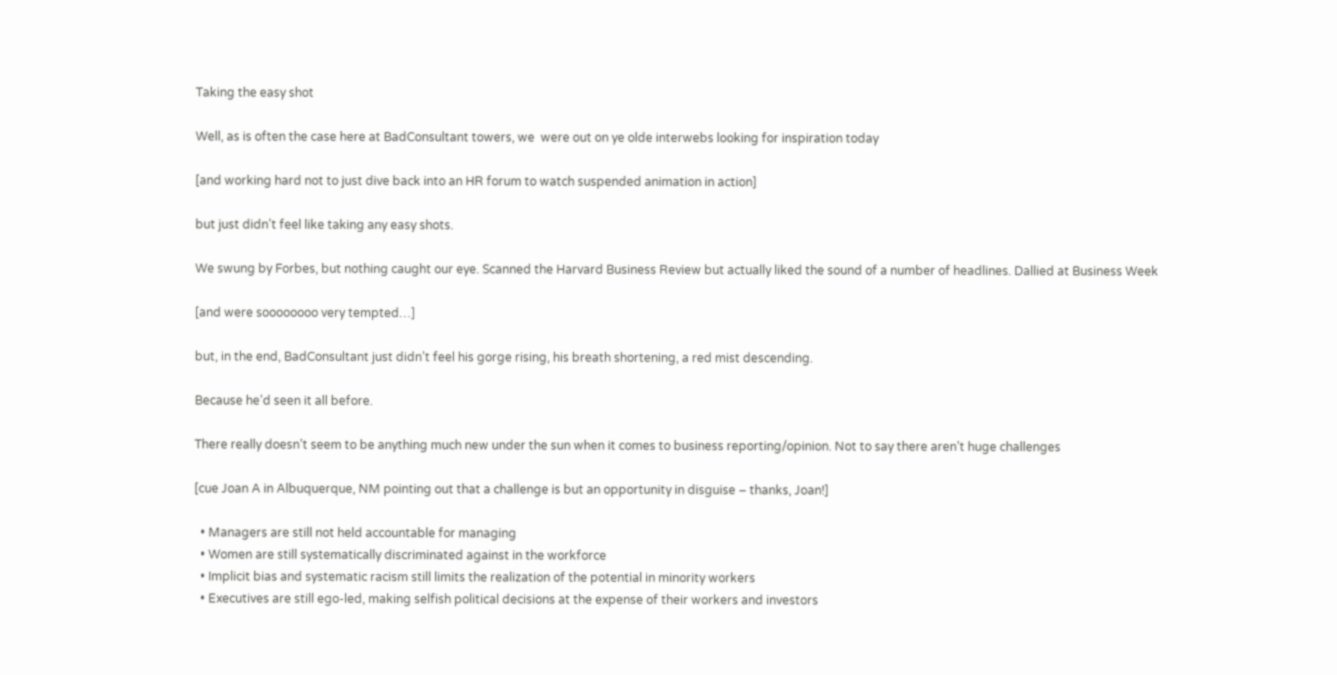Taking the easy shot

Well, as is often the case here at BadConsultant towers, we  were out on ye olde interwebs looking for inspiration today

[and working hard not to just dive back into an HR forum to watch suspended animation in action]

but just didn’t feel like taking any easy shots.

We swung by Forbes, but nothing caught our eye. Scanned the Harvard Business Review but actually liked the sound of a number of headlines. Dallied at Business Week

[and were soooooooo very tempted…]

but, in the end, BadConsultant just didn’t feel his gorge rising, his breath shortening, a red mist descending.

Because he’d seen it all before.

There really doesn’t seem to be anything much new under the sun when it comes to business reporting/opinion. Not to say there aren’t huge challenges

[cue Joan A in Albuquerque, NM pointing out that a challenge is but an opportunity in disguise – thanks, Joan!]

  • Managers are still not held accountable for managing
  • Women are still systematically discriminated against in the workforce
  • Implicit bias and systematic racism still limits the realization of the potential in minority workers
  • Executives are still ego-led, making selfish political decisions at the expense of their workers and investors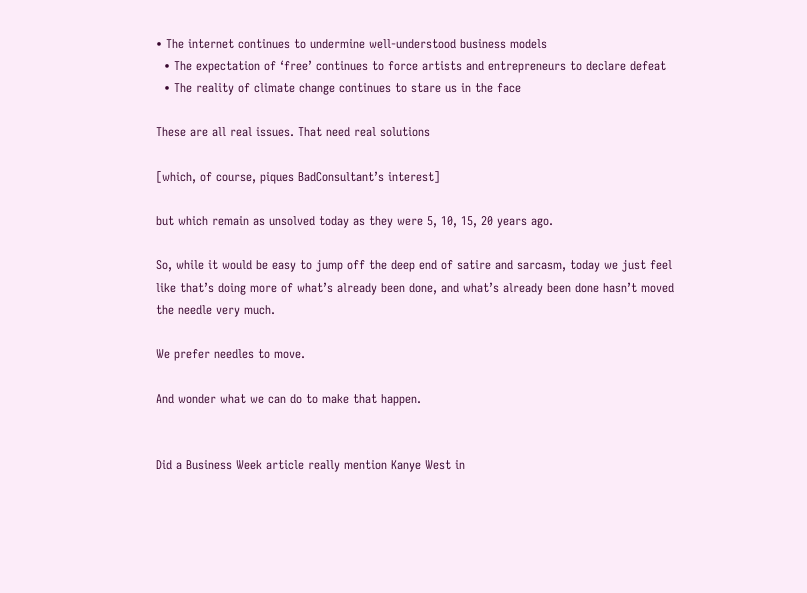• The internet continues to undermine well-understood business models
  • The expectation of ‘free’ continues to force artists and entrepreneurs to declare defeat
  • The reality of climate change continues to stare us in the face

These are all real issues. That need real solutions

[which, of course, piques BadConsultant’s interest]

but which remain as unsolved today as they were 5, 10, 15, 20 years ago.

So, while it would be easy to jump off the deep end of satire and sarcasm, today we just feel like that’s doing more of what’s already been done, and what’s already been done hasn’t moved the needle very much.

We prefer needles to move.

And wonder what we can do to make that happen.


Did a Business Week article really mention Kanye West in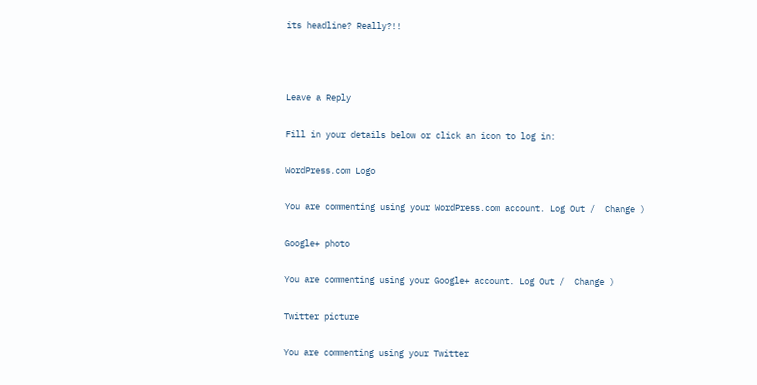its headline? Really?!!



Leave a Reply

Fill in your details below or click an icon to log in:

WordPress.com Logo

You are commenting using your WordPress.com account. Log Out /  Change )

Google+ photo

You are commenting using your Google+ account. Log Out /  Change )

Twitter picture

You are commenting using your Twitter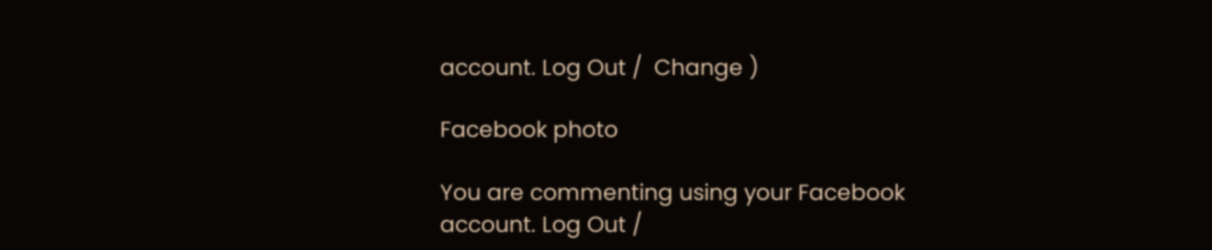account. Log Out /  Change )

Facebook photo

You are commenting using your Facebook account. Log Out /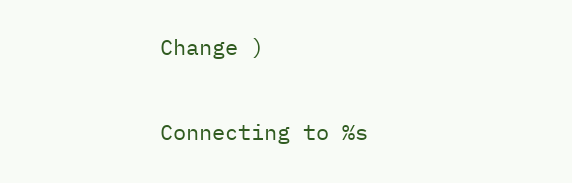Change )


Connecting to %s